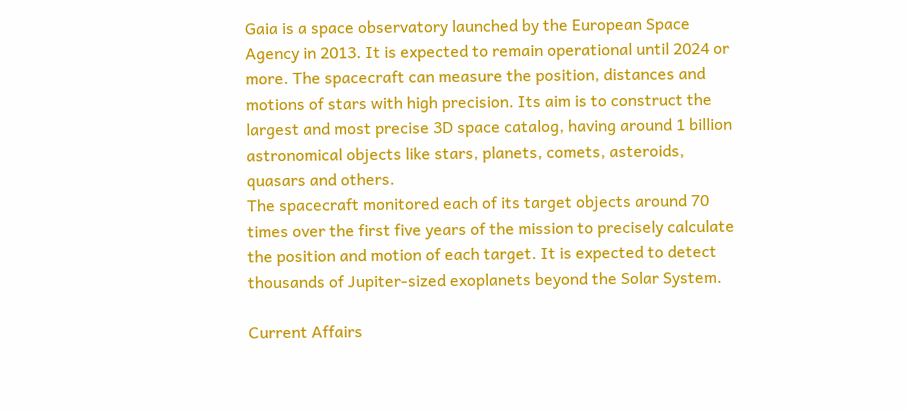Gaia is a space observatory launched by the European Space Agency in 2013. It is expected to remain operational until 2024 or more. The spacecraft can measure the position, distances and motions of stars with high precision. Its aim is to construct the largest and most precise 3D space catalog, having around 1 billion astronomical objects like stars, planets, comets, asteroids, quasars and others.
The spacecraft monitored each of its target objects around 70 times over the first five years of the mission to precisely calculate the position and motion of each target. It is expected to detect thousands of Jupiter-sized exoplanets beyond the Solar System.

Current Affairs